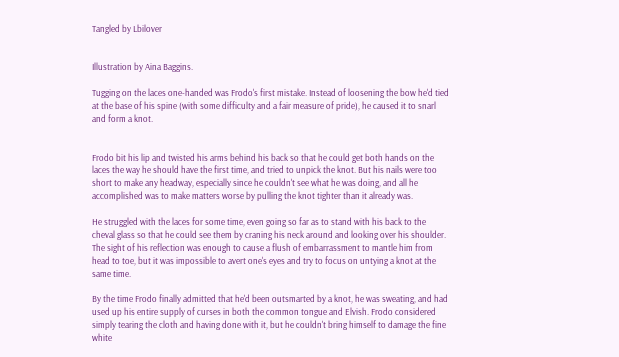Tangled by Lbilover


Illustration by Aina Baggins.

Tugging on the laces one-handed was Frodo's first mistake. Instead of loosening the bow he'd tied at the base of his spine (with some difficulty and a fair measure of pride), he caused it to snarl and form a knot.


Frodo bit his lip and twisted his arms behind his back so that he could get both hands on the laces the way he should have the first time, and tried to unpick the knot. But his nails were too short to make any headway, especially since he couldn't see what he was doing, and all he accomplished was to make matters worse by pulling the knot tighter than it already was.

He struggled with the laces for some time, even going so far as to stand with his back to the cheval glass so that he could see them by craning his neck around and looking over his shoulder. The sight of his reflection was enough to cause a flush of embarrassment to mantle him from head to toe, but it was impossible to avert one's eyes and try to focus on untying a knot at the same time.

By the time Frodo finally admitted that he'd been outsmarted by a knot, he was sweating, and had used up his entire supply of curses in both the common tongue and Elvish. Frodo considered simply tearing the cloth and having done with it, but he couldn't bring himself to damage the fine white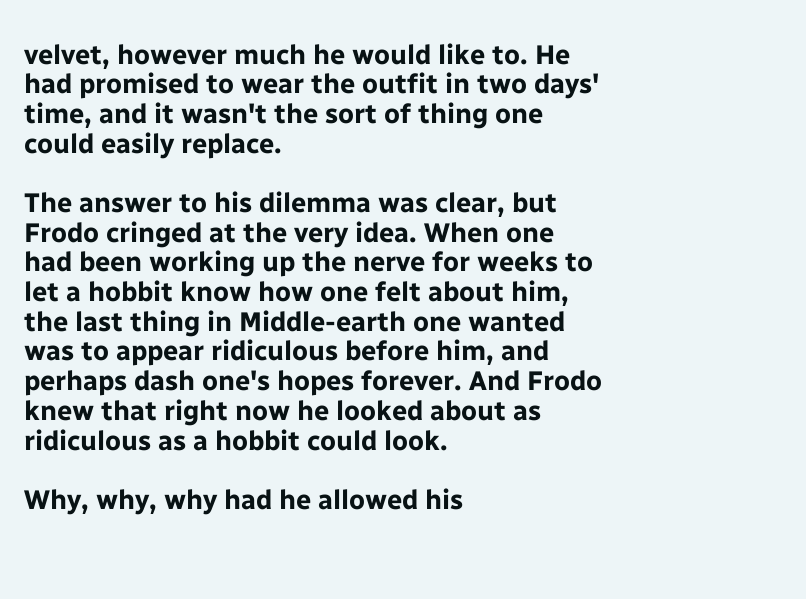velvet, however much he would like to. He had promised to wear the outfit in two days' time, and it wasn't the sort of thing one could easily replace.

The answer to his dilemma was clear, but Frodo cringed at the very idea. When one had been working up the nerve for weeks to let a hobbit know how one felt about him, the last thing in Middle-earth one wanted was to appear ridiculous before him, and perhaps dash one's hopes forever. And Frodo knew that right now he looked about as ridiculous as a hobbit could look.

Why, why, why had he allowed his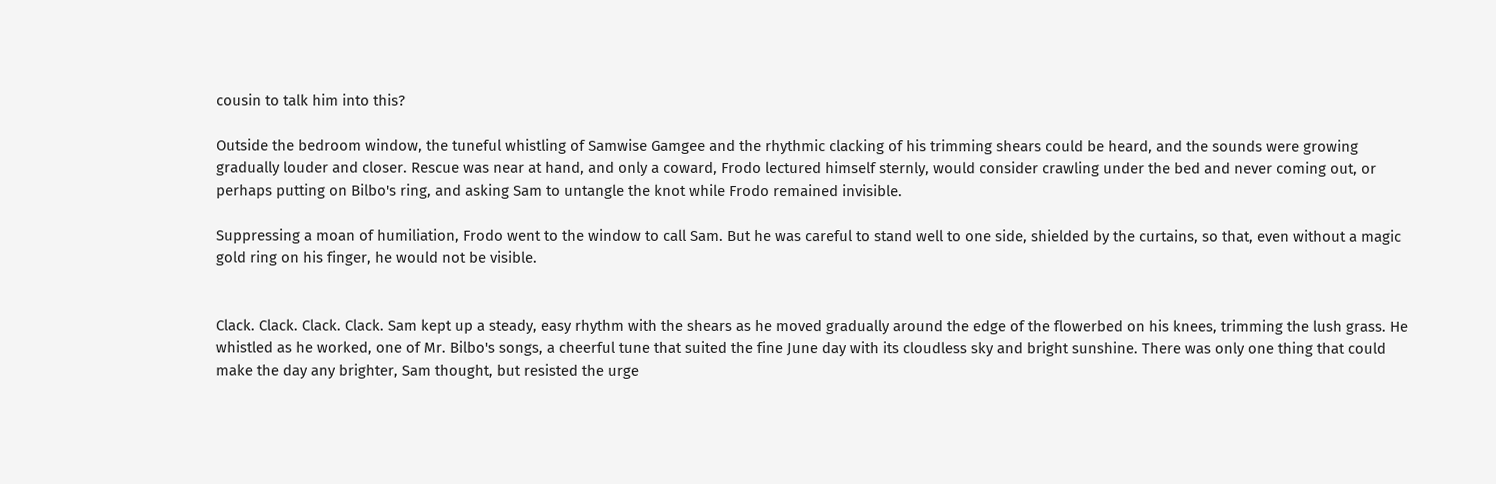cousin to talk him into this?

Outside the bedroom window, the tuneful whistling of Samwise Gamgee and the rhythmic clacking of his trimming shears could be heard, and the sounds were growing gradually louder and closer. Rescue was near at hand, and only a coward, Frodo lectured himself sternly, would consider crawling under the bed and never coming out, or perhaps putting on Bilbo's ring, and asking Sam to untangle the knot while Frodo remained invisible.

Suppressing a moan of humiliation, Frodo went to the window to call Sam. But he was careful to stand well to one side, shielded by the curtains, so that, even without a magic gold ring on his finger, he would not be visible.


Clack. Clack. Clack. Clack. Sam kept up a steady, easy rhythm with the shears as he moved gradually around the edge of the flowerbed on his knees, trimming the lush grass. He whistled as he worked, one of Mr. Bilbo's songs, a cheerful tune that suited the fine June day with its cloudless sky and bright sunshine. There was only one thing that could make the day any brighter, Sam thought, but resisted the urge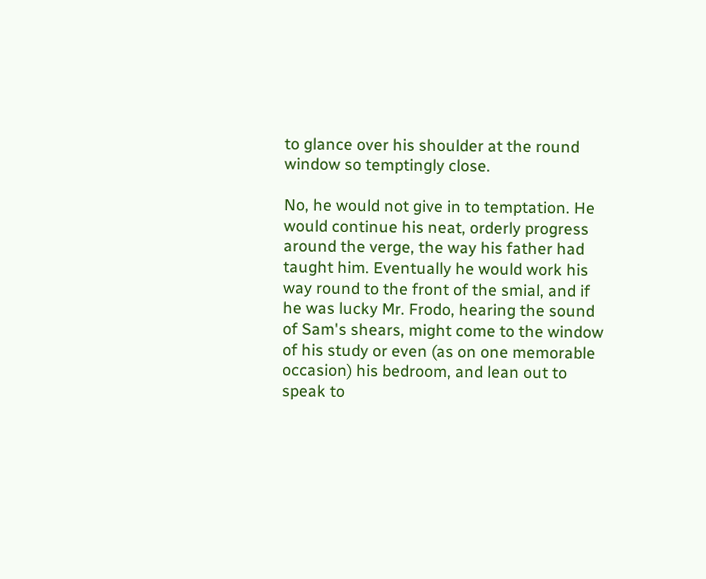to glance over his shoulder at the round window so temptingly close.

No, he would not give in to temptation. He would continue his neat, orderly progress around the verge, the way his father had taught him. Eventually he would work his way round to the front of the smial, and if he was lucky Mr. Frodo, hearing the sound of Sam's shears, might come to the window of his study or even (as on one memorable occasion) his bedroom, and lean out to speak to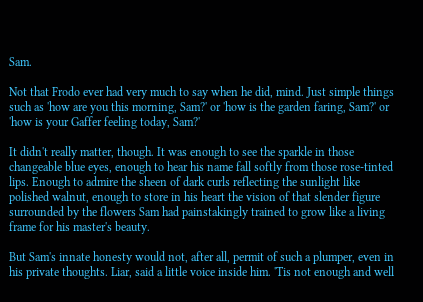Sam.

Not that Frodo ever had very much to say when he did, mind. Just simple things such as 'how are you this morning, Sam?' or 'how is the garden faring, Sam?' or 'how is your Gaffer feeling today, Sam?'

It didn't really matter, though. It was enough to see the sparkle in those changeable blue eyes, enough to hear his name fall softly from those rose-tinted lips. Enough to admire the sheen of dark curls reflecting the sunlight like polished walnut, enough to store in his heart the vision of that slender figure surrounded by the flowers Sam had painstakingly trained to grow like a living frame for his master's beauty.

But Sam's innate honesty would not, after all, permit of such a plumper, even in his private thoughts. Liar, said a little voice inside him. 'Tis not enough and well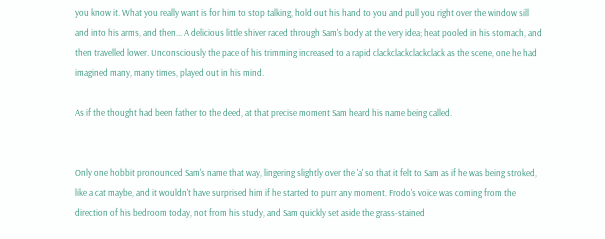you know it. What you really want is for him to stop talking, hold out his hand to you and pull you right over the window sill and into his arms, and then... A delicious little shiver raced through Sam's body at the very idea; heat pooled in his stomach, and then travelled lower. Unconsciously the pace of his trimming increased to a rapid clackclackclackclack as the scene, one he had imagined many, many times, played out in his mind.

As if the thought had been father to the deed, at that precise moment Sam heard his name being called.


Only one hobbit pronounced Sam's name that way, lingering slightly over the 'a' so that it felt to Sam as if he was being stroked, like a cat maybe, and it wouldn't have surprised him if he started to purr any moment. Frodo's voice was coming from the direction of his bedroom today, not from his study, and Sam quickly set aside the grass-stained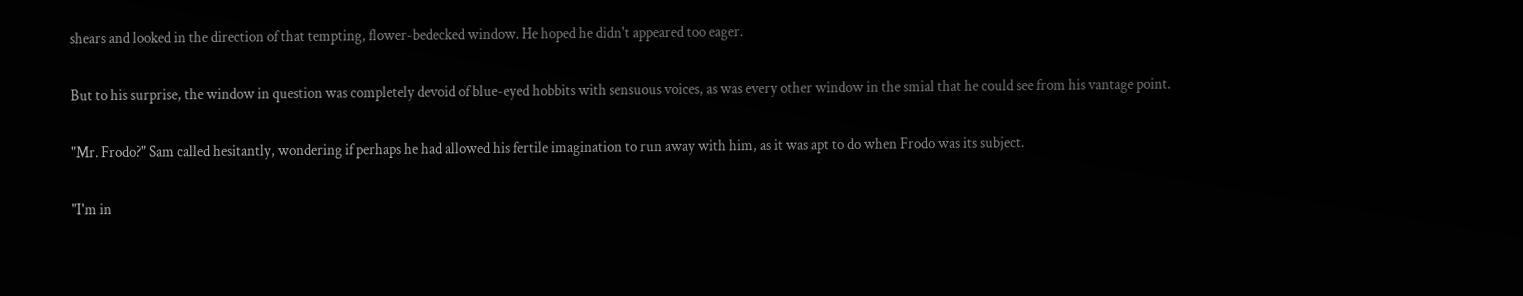shears and looked in the direction of that tempting, flower-bedecked window. He hoped he didn't appeared too eager.

But to his surprise, the window in question was completely devoid of blue-eyed hobbits with sensuous voices, as was every other window in the smial that he could see from his vantage point.

"Mr. Frodo?" Sam called hesitantly, wondering if perhaps he had allowed his fertile imagination to run away with him, as it was apt to do when Frodo was its subject.

"I'm in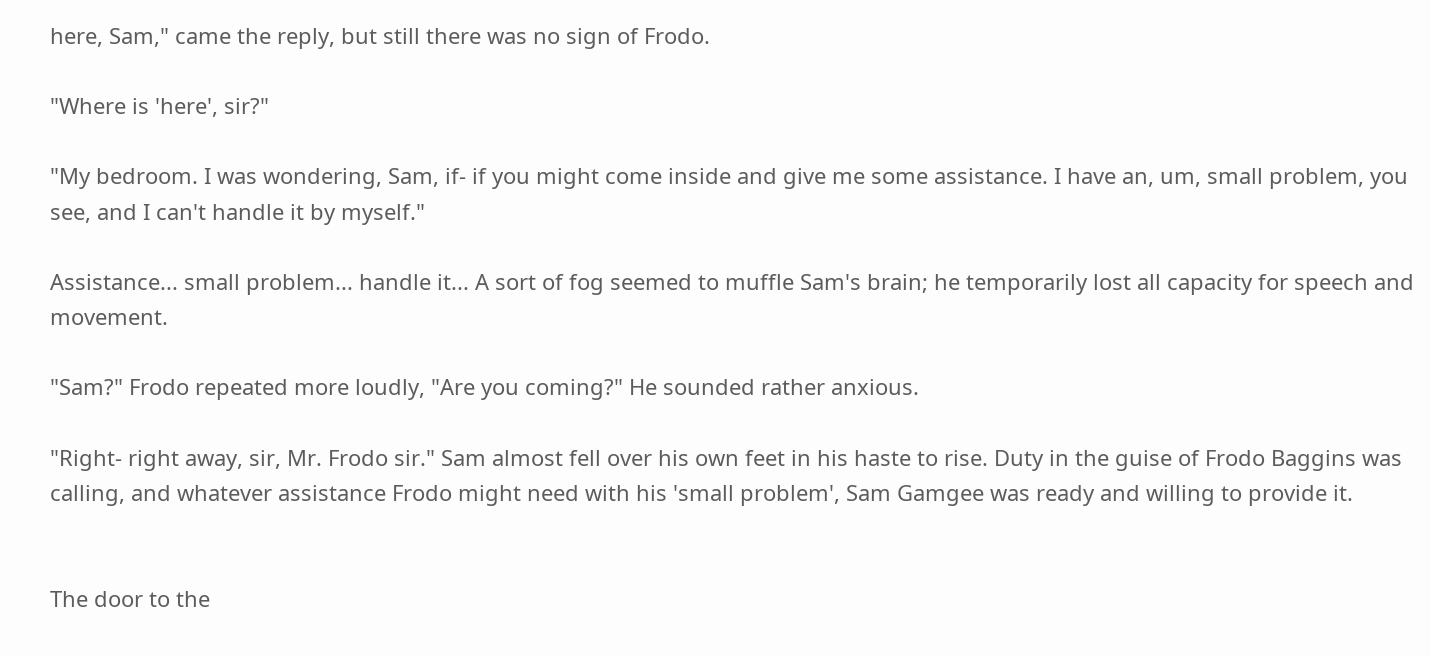here, Sam," came the reply, but still there was no sign of Frodo.

"Where is 'here', sir?"

"My bedroom. I was wondering, Sam, if- if you might come inside and give me some assistance. I have an, um, small problem, you see, and I can't handle it by myself."

Assistance... small problem... handle it... A sort of fog seemed to muffle Sam's brain; he temporarily lost all capacity for speech and movement.

"Sam?" Frodo repeated more loudly, "Are you coming?" He sounded rather anxious.

"Right- right away, sir, Mr. Frodo sir." Sam almost fell over his own feet in his haste to rise. Duty in the guise of Frodo Baggins was calling, and whatever assistance Frodo might need with his 'small problem', Sam Gamgee was ready and willing to provide it.


The door to the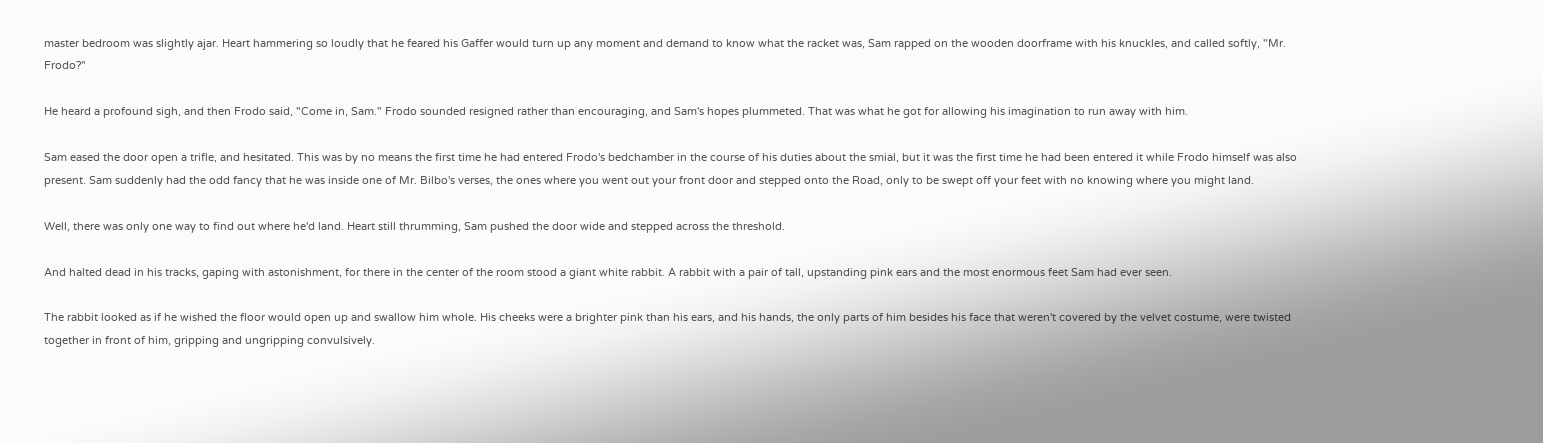master bedroom was slightly ajar. Heart hammering so loudly that he feared his Gaffer would turn up any moment and demand to know what the racket was, Sam rapped on the wooden doorframe with his knuckles, and called softly, "Mr. Frodo?"

He heard a profound sigh, and then Frodo said, "Come in, Sam." Frodo sounded resigned rather than encouraging, and Sam's hopes plummeted. That was what he got for allowing his imagination to run away with him.

Sam eased the door open a trifle, and hesitated. This was by no means the first time he had entered Frodo's bedchamber in the course of his duties about the smial, but it was the first time he had been entered it while Frodo himself was also present. Sam suddenly had the odd fancy that he was inside one of Mr. Bilbo's verses, the ones where you went out your front door and stepped onto the Road, only to be swept off your feet with no knowing where you might land.

Well, there was only one way to find out where he'd land. Heart still thrumming, Sam pushed the door wide and stepped across the threshold.

And halted dead in his tracks, gaping with astonishment, for there in the center of the room stood a giant white rabbit. A rabbit with a pair of tall, upstanding pink ears and the most enormous feet Sam had ever seen.

The rabbit looked as if he wished the floor would open up and swallow him whole. His cheeks were a brighter pink than his ears, and his hands, the only parts of him besides his face that weren't covered by the velvet costume, were twisted together in front of him, gripping and ungripping convulsively.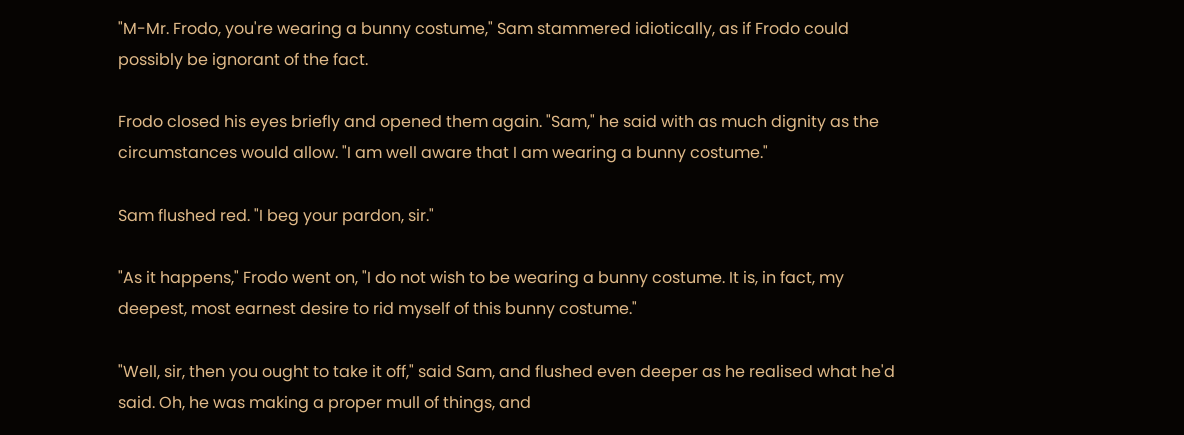"M-Mr. Frodo, you're wearing a bunny costume," Sam stammered idiotically, as if Frodo could possibly be ignorant of the fact.

Frodo closed his eyes briefly and opened them again. "Sam," he said with as much dignity as the circumstances would allow. "I am well aware that I am wearing a bunny costume."

Sam flushed red. "I beg your pardon, sir."

"As it happens," Frodo went on, "I do not wish to be wearing a bunny costume. It is, in fact, my deepest, most earnest desire to rid myself of this bunny costume."

"Well, sir, then you ought to take it off," said Sam, and flushed even deeper as he realised what he'd said. Oh, he was making a proper mull of things, and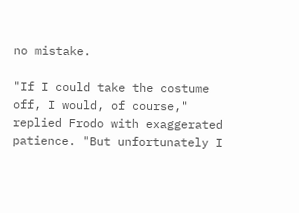no mistake.

"If I could take the costume off, I would, of course," replied Frodo with exaggerated patience. "But unfortunately I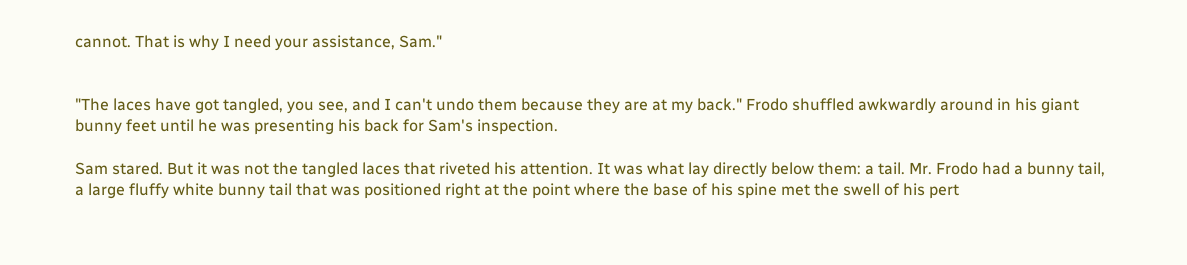cannot. That is why I need your assistance, Sam."


"The laces have got tangled, you see, and I can't undo them because they are at my back." Frodo shuffled awkwardly around in his giant bunny feet until he was presenting his back for Sam's inspection.

Sam stared. But it was not the tangled laces that riveted his attention. It was what lay directly below them: a tail. Mr. Frodo had a bunny tail, a large fluffy white bunny tail that was positioned right at the point where the base of his spine met the swell of his pert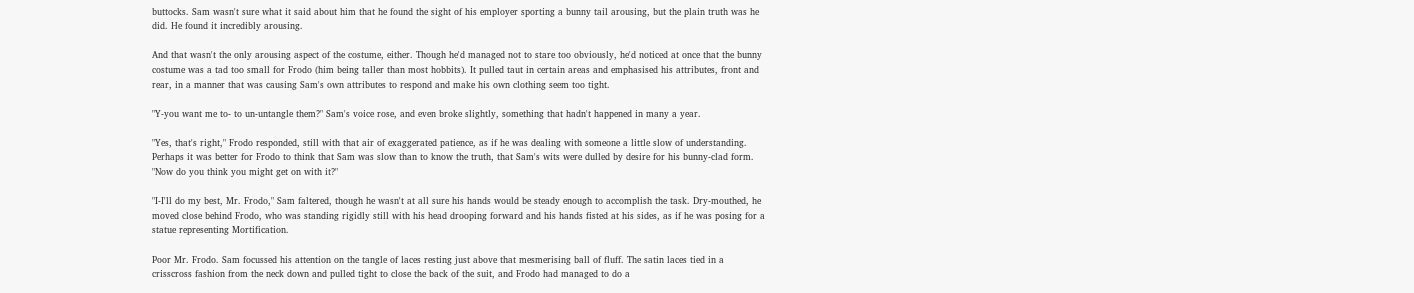buttocks. Sam wasn't sure what it said about him that he found the sight of his employer sporting a bunny tail arousing, but the plain truth was he did. He found it incredibly arousing.

And that wasn't the only arousing aspect of the costume, either. Though he'd managed not to stare too obviously, he'd noticed at once that the bunny costume was a tad too small for Frodo (him being taller than most hobbits). It pulled taut in certain areas and emphasised his attributes, front and rear, in a manner that was causing Sam's own attributes to respond and make his own clothing seem too tight.

"Y-you want me to- to un-untangle them?" Sam's voice rose, and even broke slightly, something that hadn't happened in many a year.

"Yes, that's right," Frodo responded, still with that air of exaggerated patience, as if he was dealing with someone a little slow of understanding. Perhaps it was better for Frodo to think that Sam was slow than to know the truth, that Sam's wits were dulled by desire for his bunny-clad form. "Now do you think you might get on with it?"

"I-I'll do my best, Mr. Frodo," Sam faltered, though he wasn't at all sure his hands would be steady enough to accomplish the task. Dry-mouthed, he moved close behind Frodo, who was standing rigidly still with his head drooping forward and his hands fisted at his sides, as if he was posing for a statue representing Mortification.

Poor Mr. Frodo. Sam focussed his attention on the tangle of laces resting just above that mesmerising ball of fluff. The satin laces tied in a crisscross fashion from the neck down and pulled tight to close the back of the suit, and Frodo had managed to do a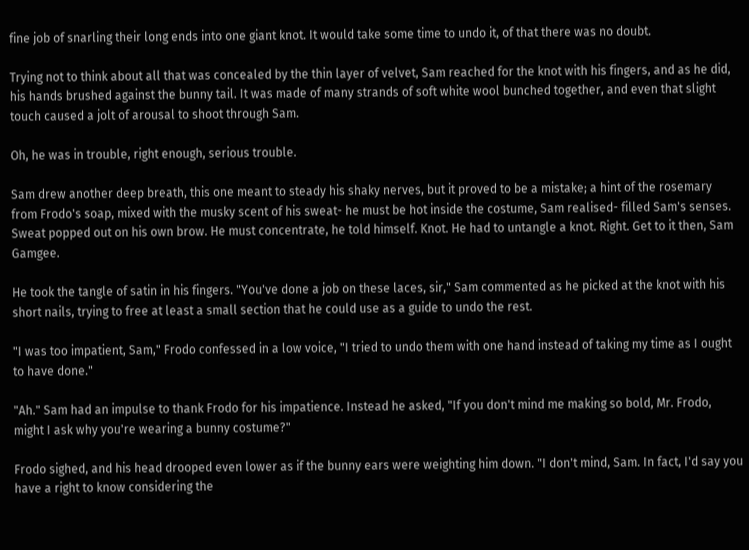fine job of snarling their long ends into one giant knot. It would take some time to undo it, of that there was no doubt.

Trying not to think about all that was concealed by the thin layer of velvet, Sam reached for the knot with his fingers, and as he did, his hands brushed against the bunny tail. It was made of many strands of soft white wool bunched together, and even that slight touch caused a jolt of arousal to shoot through Sam.

Oh, he was in trouble, right enough, serious trouble.

Sam drew another deep breath, this one meant to steady his shaky nerves, but it proved to be a mistake; a hint of the rosemary from Frodo's soap, mixed with the musky scent of his sweat- he must be hot inside the costume, Sam realised- filled Sam's senses. Sweat popped out on his own brow. He must concentrate, he told himself. Knot. He had to untangle a knot. Right. Get to it then, Sam Gamgee.

He took the tangle of satin in his fingers. "You've done a job on these laces, sir," Sam commented as he picked at the knot with his short nails, trying to free at least a small section that he could use as a guide to undo the rest.

"I was too impatient, Sam," Frodo confessed in a low voice, "I tried to undo them with one hand instead of taking my time as I ought to have done."

"Ah." Sam had an impulse to thank Frodo for his impatience. Instead he asked, "If you don't mind me making so bold, Mr. Frodo, might I ask why you're wearing a bunny costume?"

Frodo sighed, and his head drooped even lower as if the bunny ears were weighting him down. "I don't mind, Sam. In fact, I'd say you have a right to know considering the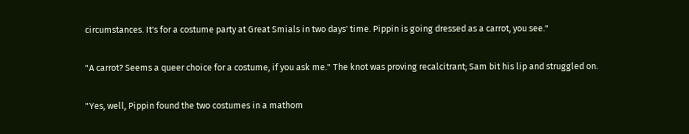circumstances. It's for a costume party at Great Smials in two days' time. Pippin is going dressed as a carrot, you see."

"A carrot? Seems a queer choice for a costume, if you ask me." The knot was proving recalcitrant; Sam bit his lip and struggled on.

"Yes, well, Pippin found the two costumes in a mathom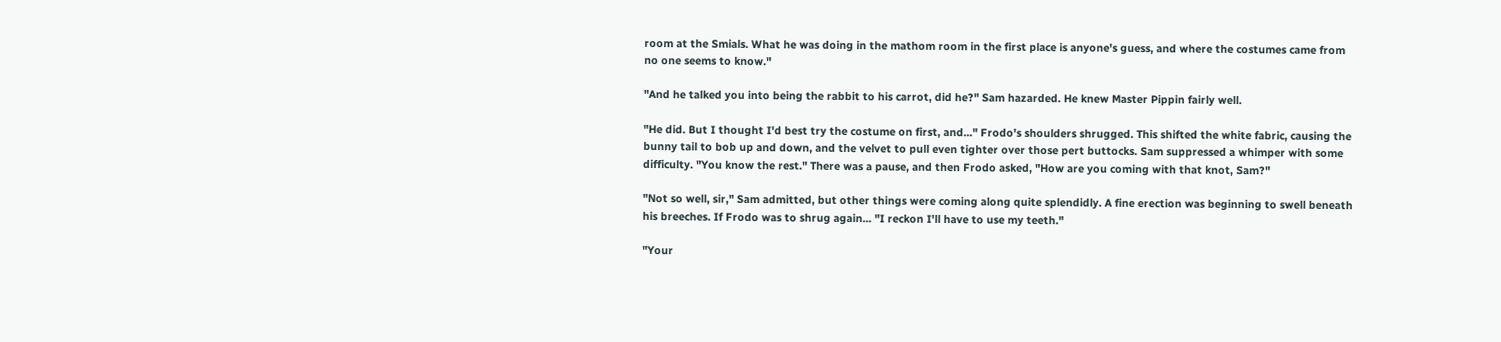room at the Smials. What he was doing in the mathom room in the first place is anyone's guess, and where the costumes came from no one seems to know."

"And he talked you into being the rabbit to his carrot, did he?" Sam hazarded. He knew Master Pippin fairly well.

"He did. But I thought I'd best try the costume on first, and..." Frodo's shoulders shrugged. This shifted the white fabric, causing the bunny tail to bob up and down, and the velvet to pull even tighter over those pert buttocks. Sam suppressed a whimper with some difficulty. "You know the rest." There was a pause, and then Frodo asked, "How are you coming with that knot, Sam?"

"Not so well, sir," Sam admitted, but other things were coming along quite splendidly. A fine erection was beginning to swell beneath his breeches. If Frodo was to shrug again... "I reckon I'll have to use my teeth."

"Your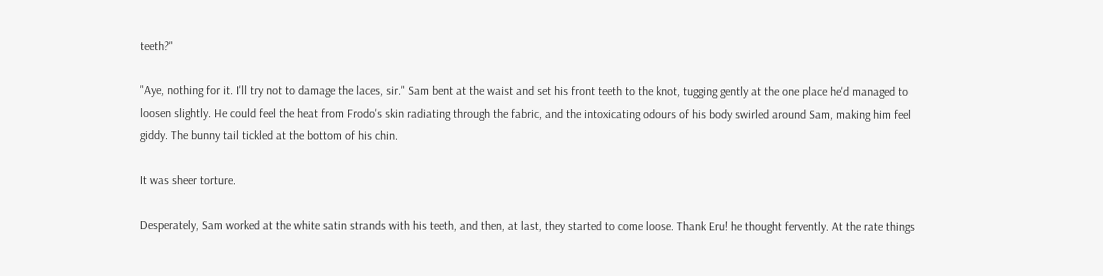teeth?"

"Aye, nothing for it. I'll try not to damage the laces, sir." Sam bent at the waist and set his front teeth to the knot, tugging gently at the one place he'd managed to loosen slightly. He could feel the heat from Frodo's skin radiating through the fabric, and the intoxicating odours of his body swirled around Sam, making him feel giddy. The bunny tail tickled at the bottom of his chin.

It was sheer torture.

Desperately, Sam worked at the white satin strands with his teeth, and then, at last, they started to come loose. Thank Eru! he thought fervently. At the rate things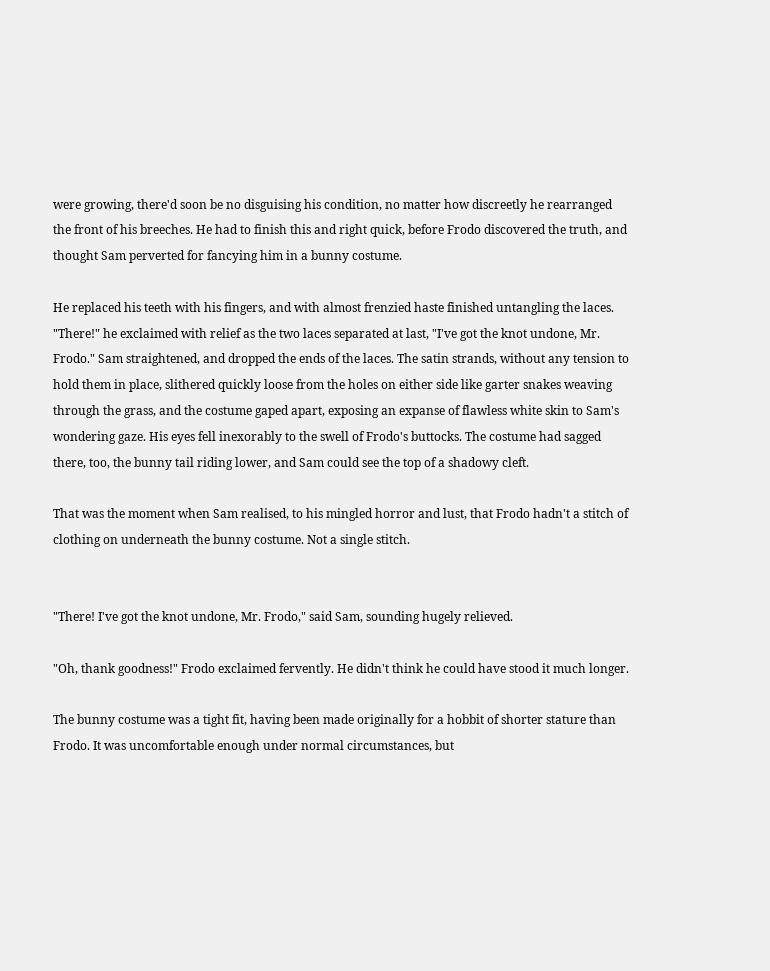were growing, there'd soon be no disguising his condition, no matter how discreetly he rearranged the front of his breeches. He had to finish this and right quick, before Frodo discovered the truth, and thought Sam perverted for fancying him in a bunny costume.

He replaced his teeth with his fingers, and with almost frenzied haste finished untangling the laces. "There!" he exclaimed with relief as the two laces separated at last, "I've got the knot undone, Mr. Frodo." Sam straightened, and dropped the ends of the laces. The satin strands, without any tension to hold them in place, slithered quickly loose from the holes on either side like garter snakes weaving through the grass, and the costume gaped apart, exposing an expanse of flawless white skin to Sam's wondering gaze. His eyes fell inexorably to the swell of Frodo's buttocks. The costume had sagged there, too, the bunny tail riding lower, and Sam could see the top of a shadowy cleft.

That was the moment when Sam realised, to his mingled horror and lust, that Frodo hadn't a stitch of clothing on underneath the bunny costume. Not a single stitch.


"There! I've got the knot undone, Mr. Frodo," said Sam, sounding hugely relieved.

"Oh, thank goodness!" Frodo exclaimed fervently. He didn't think he could have stood it much longer.

The bunny costume was a tight fit, having been made originally for a hobbit of shorter stature than Frodo. It was uncomfortable enough under normal circumstances, but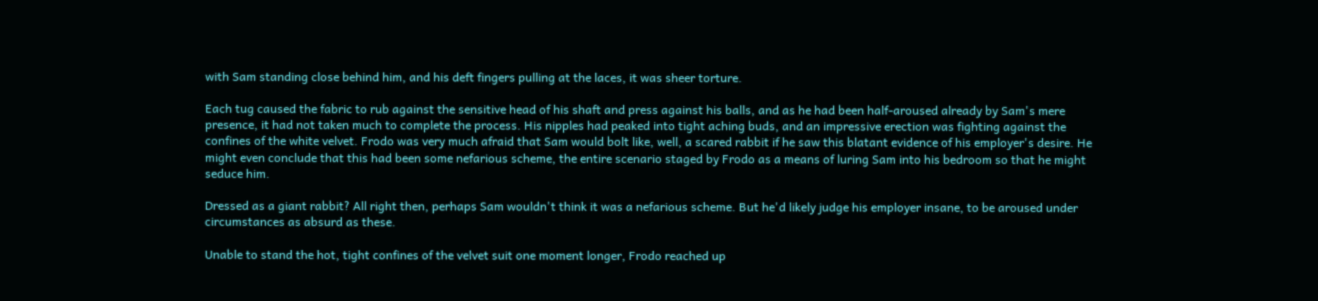with Sam standing close behind him, and his deft fingers pulling at the laces, it was sheer torture.

Each tug caused the fabric to rub against the sensitive head of his shaft and press against his balls, and as he had been half-aroused already by Sam's mere presence, it had not taken much to complete the process. His nipples had peaked into tight aching buds, and an impressive erection was fighting against the confines of the white velvet. Frodo was very much afraid that Sam would bolt like, well, a scared rabbit if he saw this blatant evidence of his employer's desire. He might even conclude that this had been some nefarious scheme, the entire scenario staged by Frodo as a means of luring Sam into his bedroom so that he might seduce him.

Dressed as a giant rabbit? All right then, perhaps Sam wouldn't think it was a nefarious scheme. But he'd likely judge his employer insane, to be aroused under circumstances as absurd as these.

Unable to stand the hot, tight confines of the velvet suit one moment longer, Frodo reached up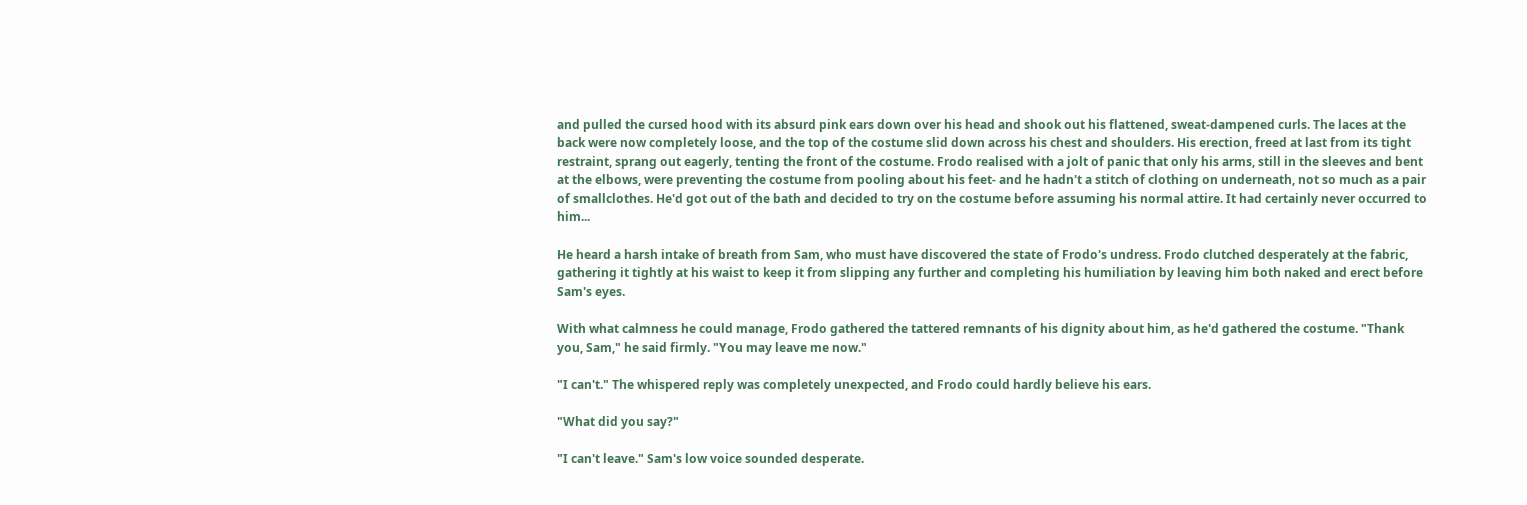and pulled the cursed hood with its absurd pink ears down over his head and shook out his flattened, sweat-dampened curls. The laces at the back were now completely loose, and the top of the costume slid down across his chest and shoulders. His erection, freed at last from its tight restraint, sprang out eagerly, tenting the front of the costume. Frodo realised with a jolt of panic that only his arms, still in the sleeves and bent at the elbows, were preventing the costume from pooling about his feet- and he hadn't a stitch of clothing on underneath, not so much as a pair of smallclothes. He'd got out of the bath and decided to try on the costume before assuming his normal attire. It had certainly never occurred to him...

He heard a harsh intake of breath from Sam, who must have discovered the state of Frodo's undress. Frodo clutched desperately at the fabric, gathering it tightly at his waist to keep it from slipping any further and completing his humiliation by leaving him both naked and erect before Sam's eyes.

With what calmness he could manage, Frodo gathered the tattered remnants of his dignity about him, as he'd gathered the costume. "Thank you, Sam," he said firmly. "You may leave me now."

"I can't." The whispered reply was completely unexpected, and Frodo could hardly believe his ears.

"What did you say?"

"I can't leave." Sam's low voice sounded desperate.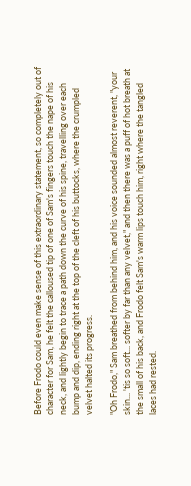Before Frodo could even make sense of this extraordinary statement, so completely out of character for Sam, he felt the calloused tip of one of Sam's fingers touch the nape of his neck, and lightly begin to trace a path down the curve of his spine, travelling over each bump and dip, ending right at the top of the cleft of his buttocks, where the crumpled velvet halted its progress.

"Oh Frodo," Sam breathed from behind him, and his voice sounded almost reverent, "your skin... 'tis so soft... softer by far than any velvet," and then there was a puff of hot breath at the small of his back, and Frodo felt Sam's warm lips touch him, right where the tangled laces had rested.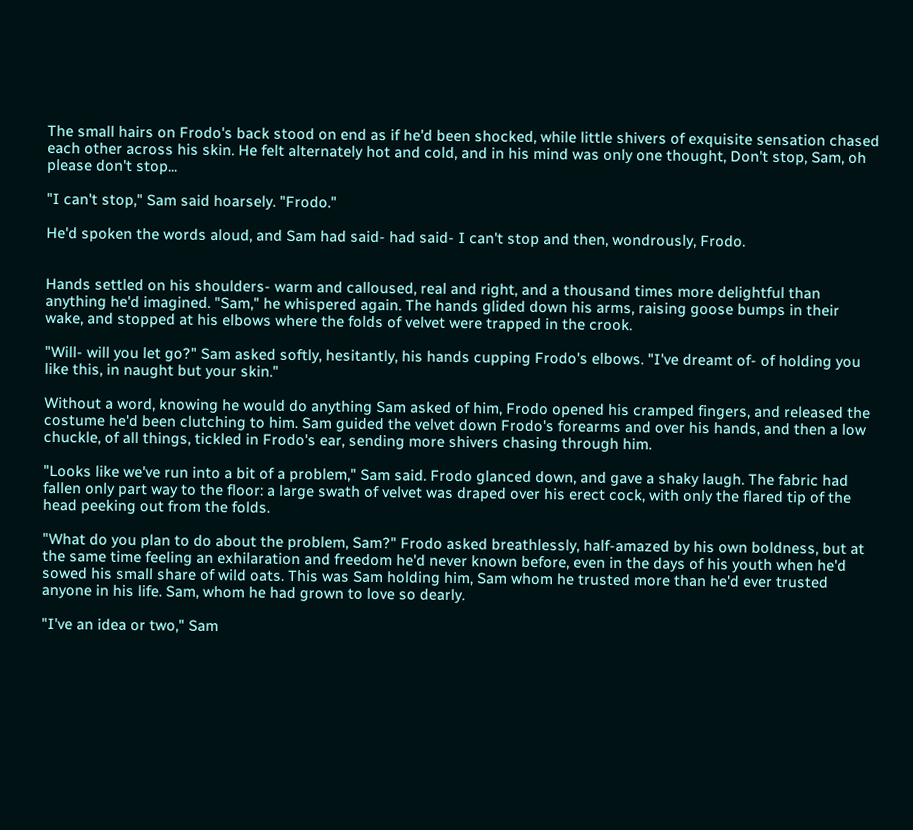The small hairs on Frodo's back stood on end as if he'd been shocked, while little shivers of exquisite sensation chased each other across his skin. He felt alternately hot and cold, and in his mind was only one thought, Don't stop, Sam, oh please don't stop...

"I can't stop," Sam said hoarsely. "Frodo."

He'd spoken the words aloud, and Sam had said- had said- I can't stop and then, wondrously, Frodo.


Hands settled on his shoulders- warm and calloused, real and right, and a thousand times more delightful than anything he'd imagined. "Sam," he whispered again. The hands glided down his arms, raising goose bumps in their wake, and stopped at his elbows where the folds of velvet were trapped in the crook.

"Will- will you let go?" Sam asked softly, hesitantly, his hands cupping Frodo's elbows. "I've dreamt of- of holding you like this, in naught but your skin."

Without a word, knowing he would do anything Sam asked of him, Frodo opened his cramped fingers, and released the costume he'd been clutching to him. Sam guided the velvet down Frodo's forearms and over his hands, and then a low chuckle, of all things, tickled in Frodo's ear, sending more shivers chasing through him.

"Looks like we've run into a bit of a problem," Sam said. Frodo glanced down, and gave a shaky laugh. The fabric had fallen only part way to the floor: a large swath of velvet was draped over his erect cock, with only the flared tip of the head peeking out from the folds.

"What do you plan to do about the problem, Sam?" Frodo asked breathlessly, half-amazed by his own boldness, but at the same time feeling an exhilaration and freedom he'd never known before, even in the days of his youth when he'd sowed his small share of wild oats. This was Sam holding him, Sam whom he trusted more than he'd ever trusted anyone in his life. Sam, whom he had grown to love so dearly.

"I've an idea or two," Sam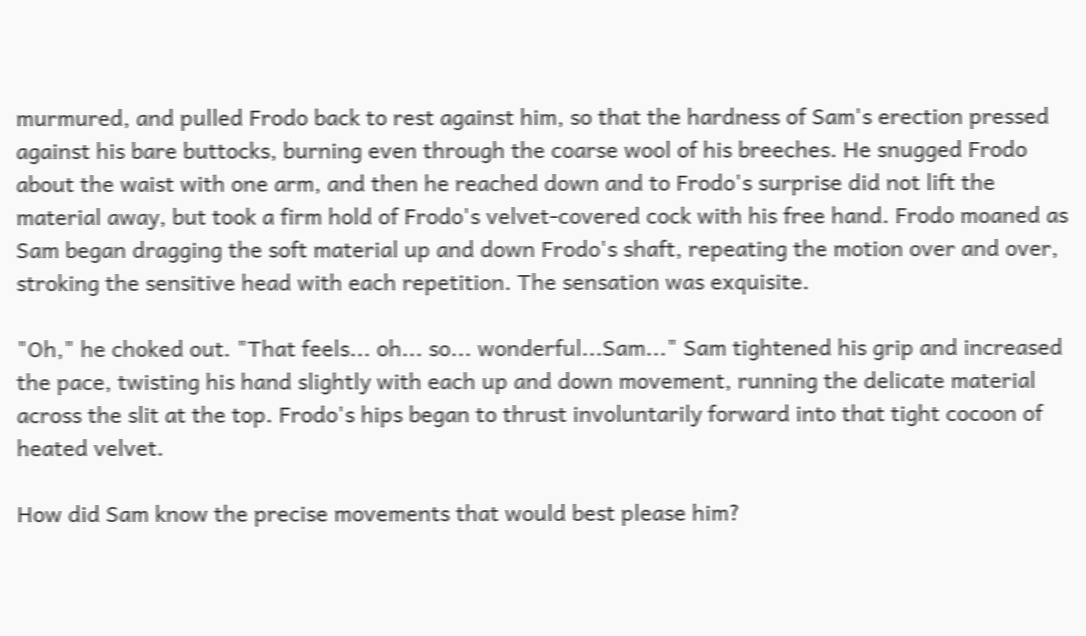murmured, and pulled Frodo back to rest against him, so that the hardness of Sam's erection pressed against his bare buttocks, burning even through the coarse wool of his breeches. He snugged Frodo about the waist with one arm, and then he reached down and to Frodo's surprise did not lift the material away, but took a firm hold of Frodo's velvet-covered cock with his free hand. Frodo moaned as Sam began dragging the soft material up and down Frodo's shaft, repeating the motion over and over, stroking the sensitive head with each repetition. The sensation was exquisite.

"Oh," he choked out. "That feels... oh... so... wonderful...Sam..." Sam tightened his grip and increased the pace, twisting his hand slightly with each up and down movement, running the delicate material across the slit at the top. Frodo's hips began to thrust involuntarily forward into that tight cocoon of heated velvet.

How did Sam know the precise movements that would best please him?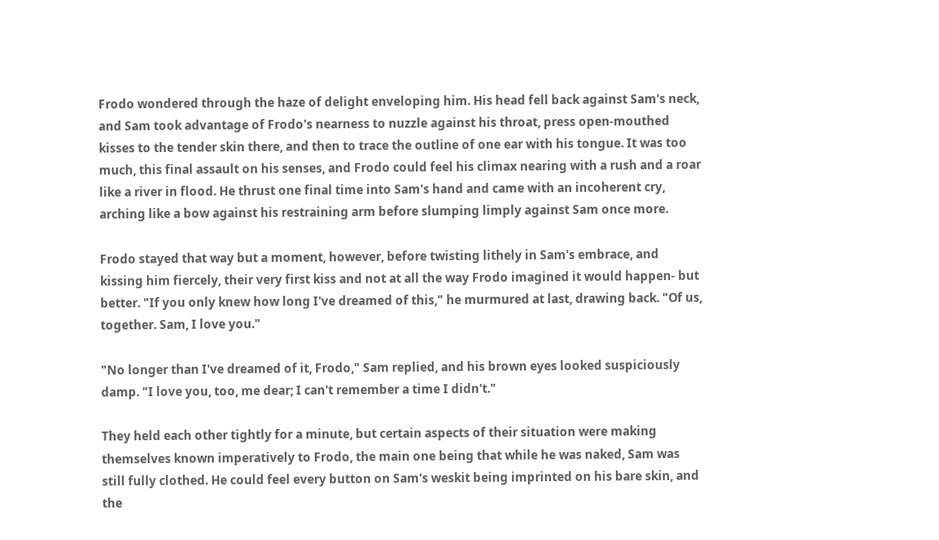Frodo wondered through the haze of delight enveloping him. His head fell back against Sam's neck, and Sam took advantage of Frodo's nearness to nuzzle against his throat, press open-mouthed kisses to the tender skin there, and then to trace the outline of one ear with his tongue. It was too much, this final assault on his senses, and Frodo could feel his climax nearing with a rush and a roar like a river in flood. He thrust one final time into Sam's hand and came with an incoherent cry, arching like a bow against his restraining arm before slumping limply against Sam once more.

Frodo stayed that way but a moment, however, before twisting lithely in Sam's embrace, and kissing him fiercely, their very first kiss and not at all the way Frodo imagined it would happen- but better. "If you only knew how long I've dreamed of this," he murmured at last, drawing back. "Of us, together. Sam, I love you."

"No longer than I've dreamed of it, Frodo," Sam replied, and his brown eyes looked suspiciously damp. "I love you, too, me dear; I can't remember a time I didn't."

They held each other tightly for a minute, but certain aspects of their situation were making themselves known imperatively to Frodo, the main one being that while he was naked, Sam was still fully clothed. He could feel every button on Sam's weskit being imprinted on his bare skin, and the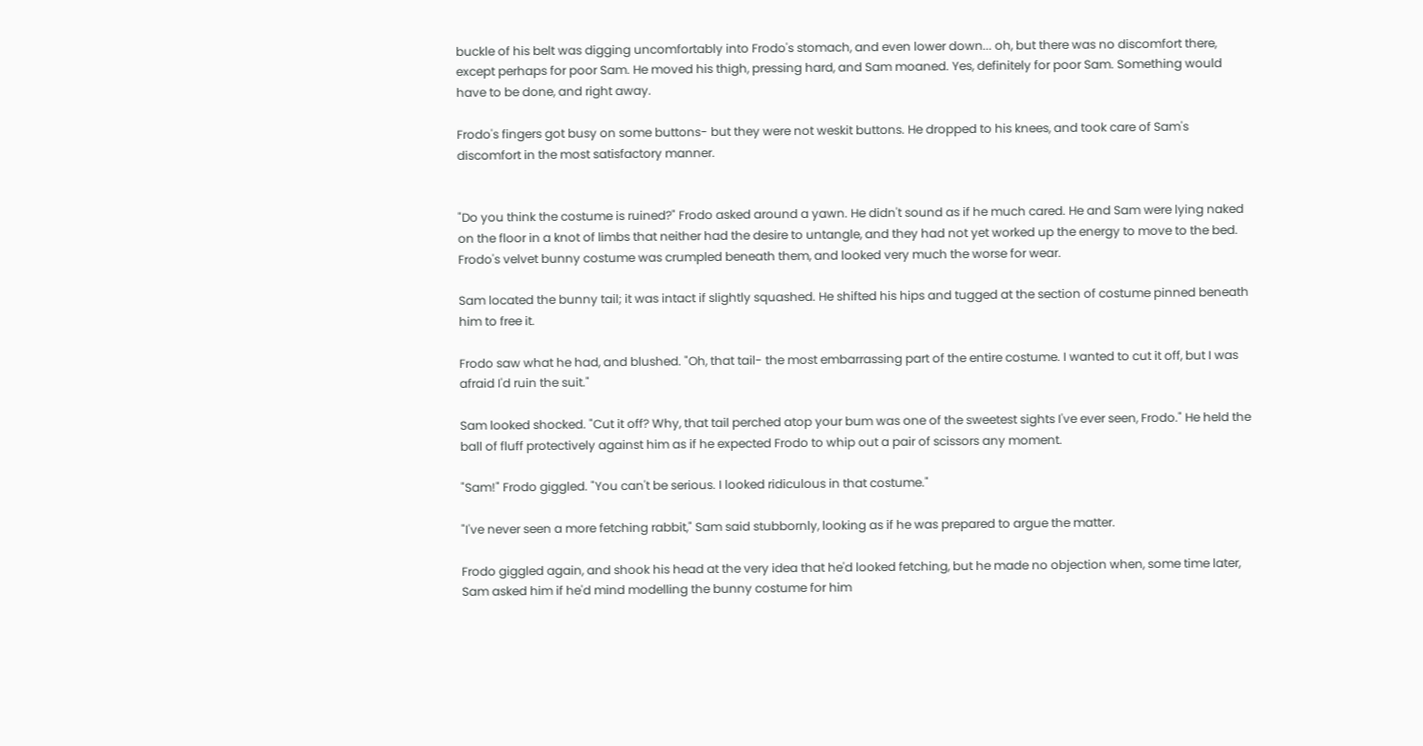buckle of his belt was digging uncomfortably into Frodo's stomach, and even lower down... oh, but there was no discomfort there, except perhaps for poor Sam. He moved his thigh, pressing hard, and Sam moaned. Yes, definitely for poor Sam. Something would have to be done, and right away.

Frodo's fingers got busy on some buttons- but they were not weskit buttons. He dropped to his knees, and took care of Sam's discomfort in the most satisfactory manner.


"Do you think the costume is ruined?" Frodo asked around a yawn. He didn't sound as if he much cared. He and Sam were lying naked on the floor in a knot of limbs that neither had the desire to untangle, and they had not yet worked up the energy to move to the bed. Frodo's velvet bunny costume was crumpled beneath them, and looked very much the worse for wear.

Sam located the bunny tail; it was intact if slightly squashed. He shifted his hips and tugged at the section of costume pinned beneath him to free it.

Frodo saw what he had, and blushed. "Oh, that tail- the most embarrassing part of the entire costume. I wanted to cut it off, but I was afraid I'd ruin the suit."

Sam looked shocked. "Cut it off? Why, that tail perched atop your bum was one of the sweetest sights I've ever seen, Frodo." He held the ball of fluff protectively against him as if he expected Frodo to whip out a pair of scissors any moment.

"Sam!" Frodo giggled. "You can't be serious. I looked ridiculous in that costume."

"I've never seen a more fetching rabbit," Sam said stubbornly, looking as if he was prepared to argue the matter.

Frodo giggled again, and shook his head at the very idea that he'd looked fetching, but he made no objection when, some time later, Sam asked him if he'd mind modelling the bunny costume for him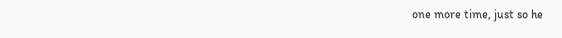one more time, just so he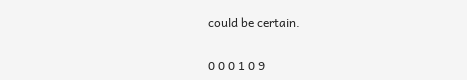could be certain.


0 0 0 1 0 9